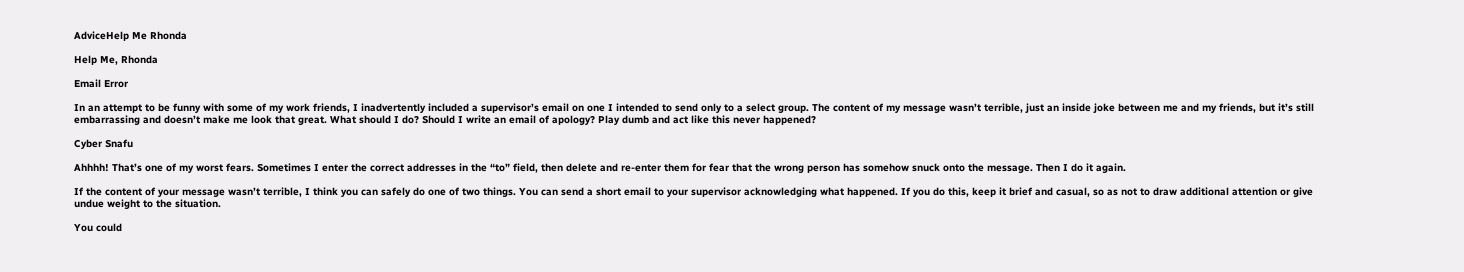AdviceHelp Me Rhonda

Help Me, Rhonda

Email Error

In an attempt to be funny with some of my work friends, I inadvertently included a supervisor’s email on one I intended to send only to a select group. The content of my message wasn’t terrible, just an inside joke between me and my friends, but it’s still embarrassing and doesn’t make me look that great. What should I do? Should I write an email of apology? Play dumb and act like this never happened?

Cyber Snafu

Ahhhh! That’s one of my worst fears. Sometimes I enter the correct addresses in the “to” field, then delete and re-enter them for fear that the wrong person has somehow snuck onto the message. Then I do it again.

If the content of your message wasn’t terrible, I think you can safely do one of two things. You can send a short email to your supervisor acknowledging what happened. If you do this, keep it brief and casual, so as not to draw additional attention or give undue weight to the situation.

You could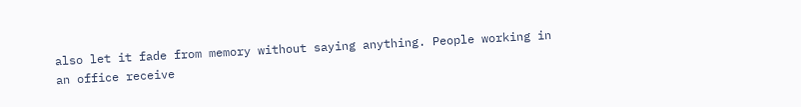also let it fade from memory without saying anything. People working in an office receive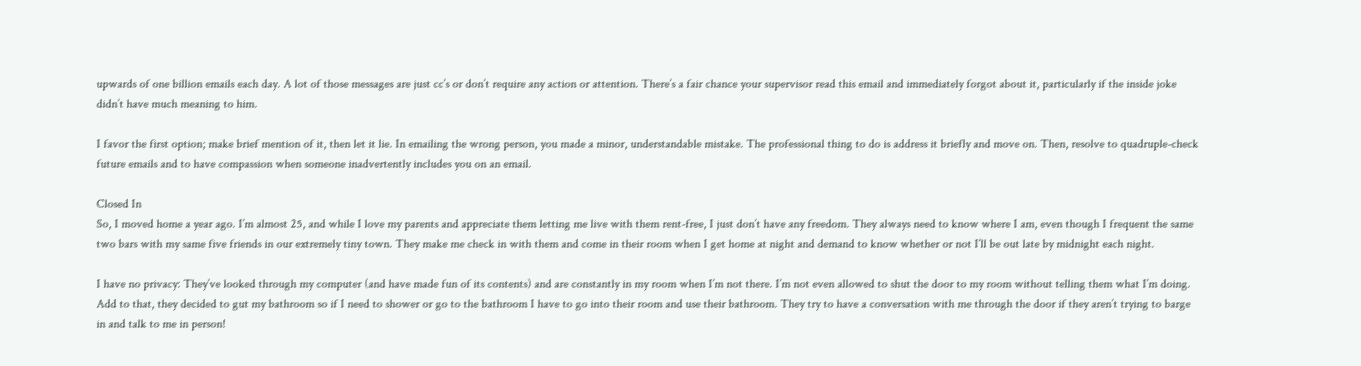upwards of one billion emails each day. A lot of those messages are just cc’s or don’t require any action or attention. There’s a fair chance your supervisor read this email and immediately forgot about it, particularly if the inside joke didn’t have much meaning to him.

I favor the first option; make brief mention of it, then let it lie. In emailing the wrong person, you made a minor, understandable mistake. The professional thing to do is address it briefly and move on. Then, resolve to quadruple-check future emails and to have compassion when someone inadvertently includes you on an email.

Closed In
So, I moved home a year ago. I’m almost 25, and while I love my parents and appreciate them letting me live with them rent-free, I just don’t have any freedom. They always need to know where I am, even though I frequent the same two bars with my same five friends in our extremely tiny town. They make me check in with them and come in their room when I get home at night and demand to know whether or not I’ll be out late by midnight each night.

I have no privacy: They’ve looked through my computer (and have made fun of its contents) and are constantly in my room when I’m not there. I’m not even allowed to shut the door to my room without telling them what I’m doing. Add to that, they decided to gut my bathroom so if I need to shower or go to the bathroom I have to go into their room and use their bathroom. They try to have a conversation with me through the door if they aren’t trying to barge in and talk to me in person!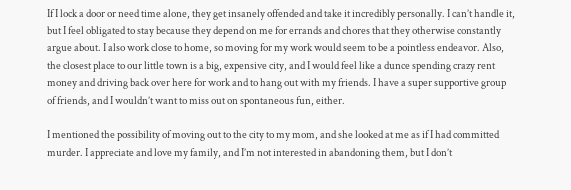If I lock a door or need time alone, they get insanely offended and take it incredibly personally. I can’t handle it, but I feel obligated to stay because they depend on me for errands and chores that they otherwise constantly argue about. I also work close to home, so moving for my work would seem to be a pointless endeavor. Also, the closest place to our little town is a big, expensive city, and I would feel like a dunce spending crazy rent money and driving back over here for work and to hang out with my friends. I have a super supportive group of friends, and I wouldn’t want to miss out on spontaneous fun, either.

I mentioned the possibility of moving out to the city to my mom, and she looked at me as if I had committed murder. I appreciate and love my family, and I’m not interested in abandoning them, but I don’t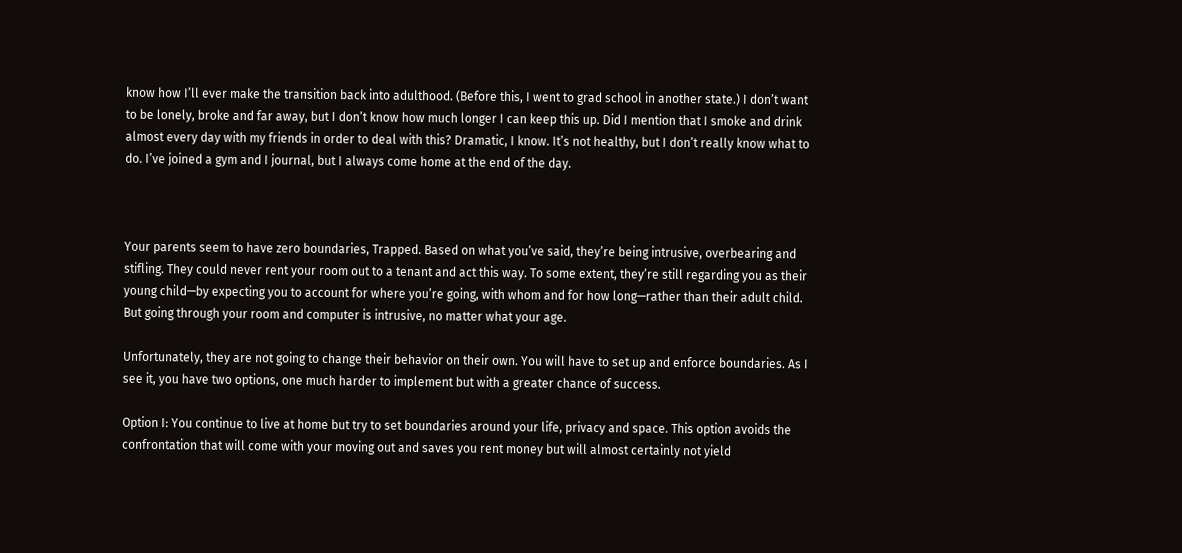know how I’ll ever make the transition back into adulthood. (Before this, I went to grad school in another state.) I don’t want to be lonely, broke and far away, but I don’t know how much longer I can keep this up. Did I mention that I smoke and drink almost every day with my friends in order to deal with this? Dramatic, I know. It’s not healthy, but I don’t really know what to do. I’ve joined a gym and I journal, but I always come home at the end of the day.



Your parents seem to have zero boundaries, Trapped. Based on what you’ve said, they’re being intrusive, overbearing and stifling. They could never rent your room out to a tenant and act this way. To some extent, they’re still regarding you as their young child—by expecting you to account for where you’re going, with whom and for how long—rather than their adult child. But going through your room and computer is intrusive, no matter what your age.

Unfortunately, they are not going to change their behavior on their own. You will have to set up and enforce boundaries. As I see it, you have two options, one much harder to implement but with a greater chance of success.

Option I: You continue to live at home but try to set boundaries around your life, privacy and space. This option avoids the confrontation that will come with your moving out and saves you rent money but will almost certainly not yield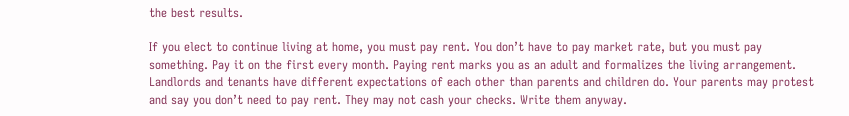the best results.

If you elect to continue living at home, you must pay rent. You don’t have to pay market rate, but you must pay something. Pay it on the first every month. Paying rent marks you as an adult and formalizes the living arrangement. Landlords and tenants have different expectations of each other than parents and children do. Your parents may protest and say you don’t need to pay rent. They may not cash your checks. Write them anyway.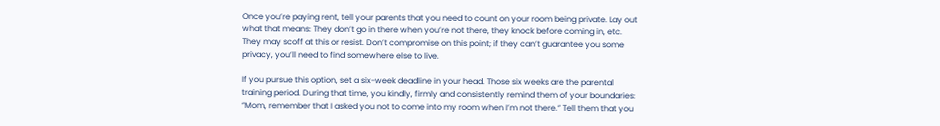Once you’re paying rent, tell your parents that you need to count on your room being private. Lay out what that means: They don’t go in there when you’re not there, they knock before coming in, etc. They may scoff at this or resist. Don’t compromise on this point; if they can’t guarantee you some privacy, you’ll need to find somewhere else to live.

If you pursue this option, set a six-week deadline in your head. Those six weeks are the parental training period. During that time, you kindly, firmly and consistently remind them of your boundaries: “Mom, remember that I asked you not to come into my room when I’m not there.” Tell them that you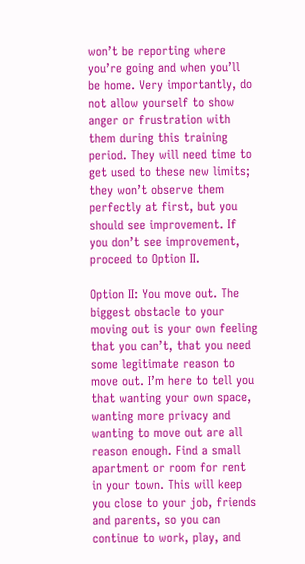won’t be reporting where you’re going and when you’ll be home. Very importantly, do not allow yourself to show anger or frustration with them during this training period. They will need time to get used to these new limits; they won’t observe them perfectly at first, but you should see improvement. If you don’t see improvement, proceed to Option II.

Option II: You move out. The biggest obstacle to your moving out is your own feeling that you can’t, that you need some legitimate reason to move out. I’m here to tell you that wanting your own space, wanting more privacy and wanting to move out are all reason enough. Find a small apartment or room for rent in your town. This will keep you close to your job, friends and parents, so you can continue to work, play, and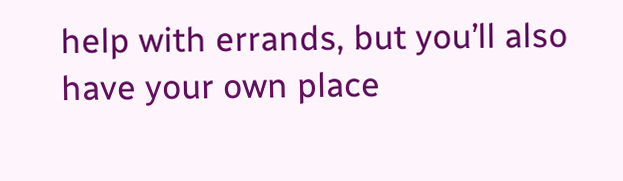help with errands, but you’ll also have your own place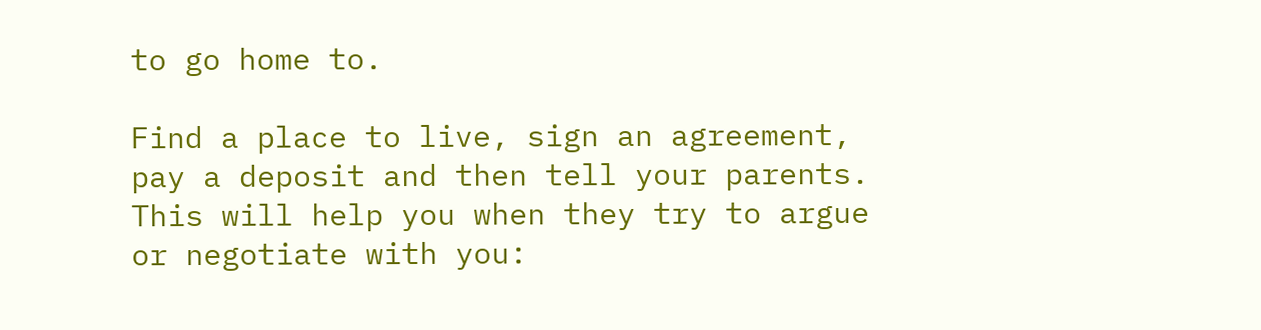to go home to.

Find a place to live, sign an agreement, pay a deposit and then tell your parents. This will help you when they try to argue or negotiate with you: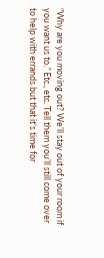“Why are you moving out? We’ll stay out of your room if you want us to.” Etc., etc. Tell them you’ll still come over to help with errands but that it’s time for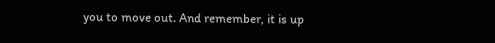you to move out. And remember, it is up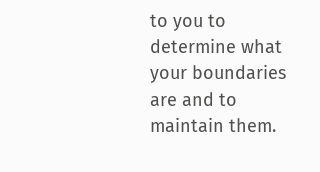to you to determine what your boundaries are and to maintain them.